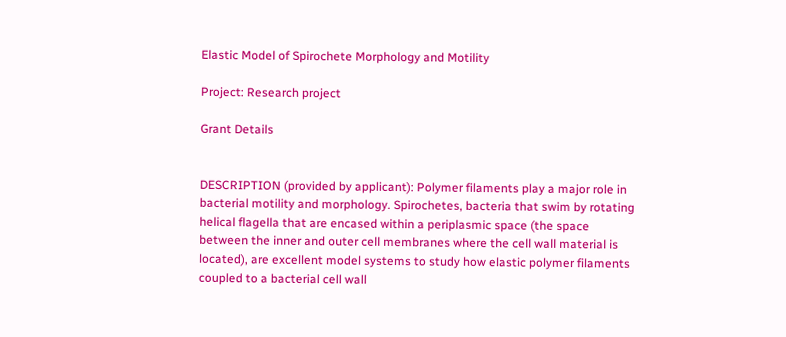Elastic Model of Spirochete Morphology and Motility

Project: Research project

Grant Details


DESCRIPTION (provided by applicant): Polymer filaments play a major role in bacterial motility and morphology. Spirochetes, bacteria that swim by rotating helical flagella that are encased within a periplasmic space (the space between the inner and outer cell membranes where the cell wall material is located), are excellent model systems to study how elastic polymer filaments coupled to a bacterial cell wall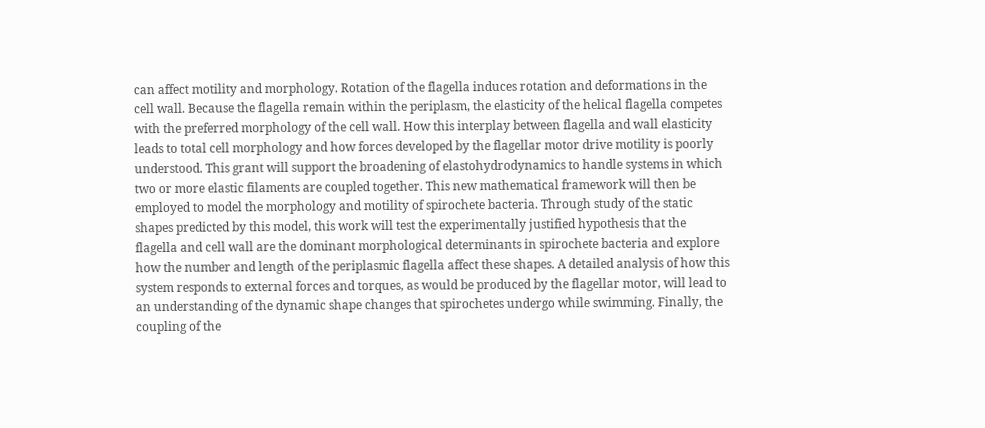can affect motility and morphology. Rotation of the flagella induces rotation and deformations in the cell wall. Because the flagella remain within the periplasm, the elasticity of the helical flagella competes with the preferred morphology of the cell wall. How this interplay between flagella and wall elasticity leads to total cell morphology and how forces developed by the flagellar motor drive motility is poorly understood. This grant will support the broadening of elastohydrodynamics to handle systems in which two or more elastic filaments are coupled together. This new mathematical framework will then be employed to model the morphology and motility of spirochete bacteria. Through study of the static shapes predicted by this model, this work will test the experimentally justified hypothesis that the flagella and cell wall are the dominant morphological determinants in spirochete bacteria and explore how the number and length of the periplasmic flagella affect these shapes. A detailed analysis of how this system responds to external forces and torques, as would be produced by the flagellar motor, will lead to an understanding of the dynamic shape changes that spirochetes undergo while swimming. Finally, the coupling of the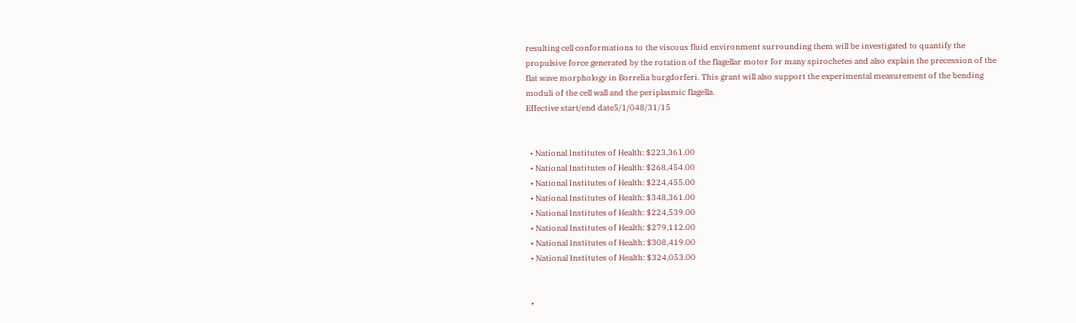resulting cell conformations to the viscous fluid environment surrounding them will be investigated to quantify the propulsive force generated by the rotation of the flagellar motor for many spirochetes and also explain the precession of the flat wave morphology in Borrelia burgdorferi. This grant will also support the experimental measurement of the bending moduli of the cell wall and the periplasmic flagella.
Effective start/end date5/1/048/31/15


  • National Institutes of Health: $223,361.00
  • National Institutes of Health: $268,454.00
  • National Institutes of Health: $224,455.00
  • National Institutes of Health: $348,361.00
  • National Institutes of Health: $224,539.00
  • National Institutes of Health: $279,112.00
  • National Institutes of Health: $308,419.00
  • National Institutes of Health: $324,053.00


  •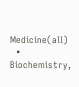Medicine(all)
  • Biochemistry,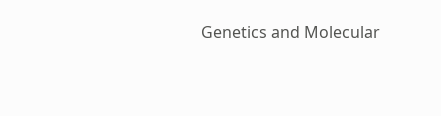Genetics and Molecular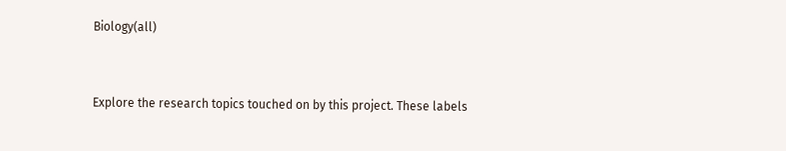Biology(all)


Explore the research topics touched on by this project. These labels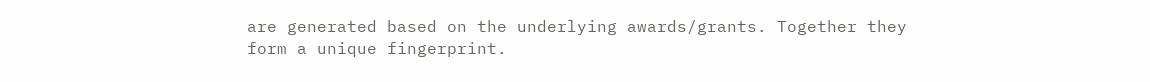are generated based on the underlying awards/grants. Together they form a unique fingerprint.